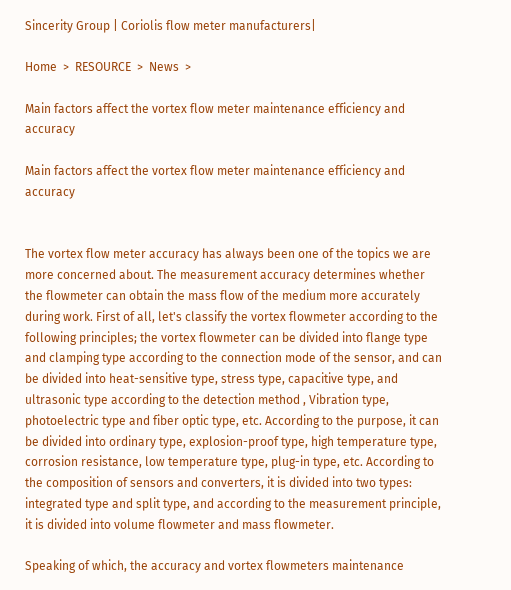Sincerity Group | Coriolis flow meter manufacturers|

Home  >  RESOURCE  >  News  >

Main factors affect the vortex flow meter maintenance efficiency and accuracy

Main factors affect the vortex flow meter maintenance efficiency and accuracy


The vortex flow meter accuracy has always been one of the topics we are more concerned about. The measurement accuracy determines whether the flowmeter can obtain the mass flow of the medium more accurately during work. First of all, let's classify the vortex flowmeter according to the following principles; the vortex flowmeter can be divided into flange type and clamping type according to the connection mode of the sensor, and can be divided into heat-sensitive type, stress type, capacitive type, and ultrasonic type according to the detection method , Vibration type, photoelectric type and fiber optic type, etc. According to the purpose, it can be divided into ordinary type, explosion-proof type, high temperature type, corrosion resistance, low temperature type, plug-in type, etc. According to the composition of sensors and converters, it is divided into two types: integrated type and split type, and according to the measurement principle, it is divided into volume flowmeter and mass flowmeter.

Speaking of which, the accuracy and vortex flowmeters maintenance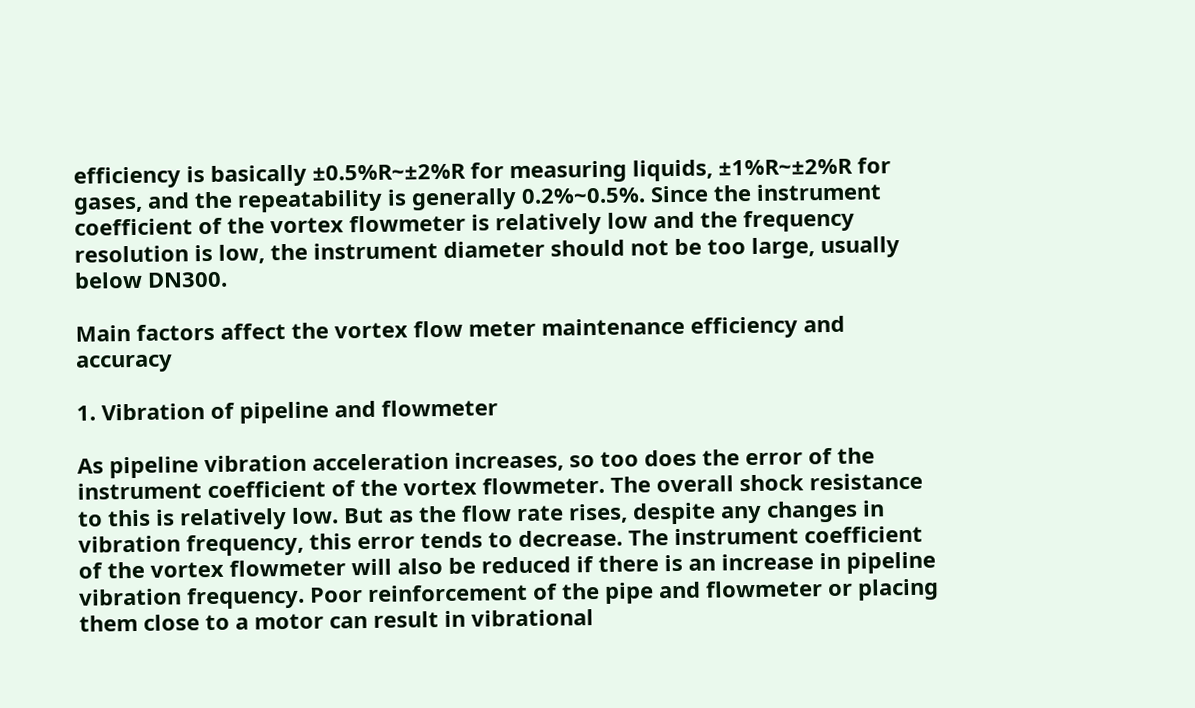efficiency is basically ±0.5%R~±2%R for measuring liquids, ±1%R~±2%R for gases, and the repeatability is generally 0.2%~0.5%. Since the instrument coefficient of the vortex flowmeter is relatively low and the frequency resolution is low, the instrument diameter should not be too large, usually below DN300.

Main factors affect the vortex flow meter maintenance efficiency and accuracy

1. Vibration of pipeline and flowmeter

As pipeline vibration acceleration increases, so too does the error of the instrument coefficient of the vortex flowmeter. The overall shock resistance to this is relatively low. But as the flow rate rises, despite any changes in vibration frequency, this error tends to decrease. The instrument coefficient of the vortex flowmeter will also be reduced if there is an increase in pipeline vibration frequency. Poor reinforcement of the pipe and flowmeter or placing them close to a motor can result in vibrational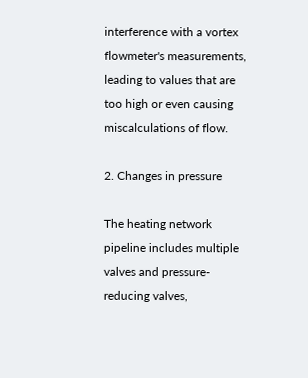interference with a vortex flowmeter's measurements, leading to values that are too high or even causing miscalculations of flow.

2. Changes in pressure

The heating network pipeline includes multiple valves and pressure-reducing valves,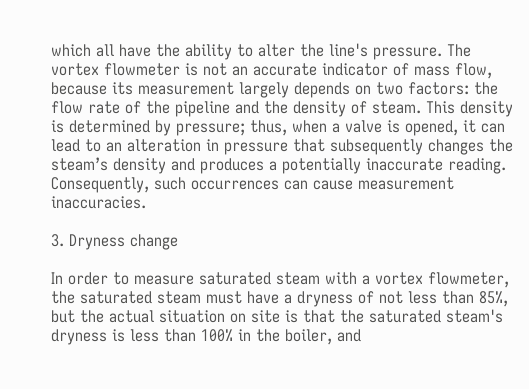which all have the ability to alter the line's pressure. The vortex flowmeter is not an accurate indicator of mass flow, because its measurement largely depends on two factors: the flow rate of the pipeline and the density of steam. This density is determined by pressure; thus, when a valve is opened, it can lead to an alteration in pressure that subsequently changes the steam’s density and produces a potentially inaccurate reading. Consequently, such occurrences can cause measurement inaccuracies.

3. Dryness change

In order to measure saturated steam with a vortex flowmeter, the saturated steam must have a dryness of not less than 85%, but the actual situation on site is that the saturated steam's dryness is less than 100% in the boiler, and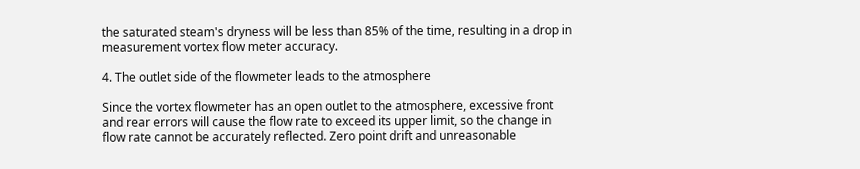the saturated steam's dryness will be less than 85% of the time, resulting in a drop in measurement vortex flow meter accuracy.

4. The outlet side of the flowmeter leads to the atmosphere

Since the vortex flowmeter has an open outlet to the atmosphere, excessive front and rear errors will cause the flow rate to exceed its upper limit, so the change in flow rate cannot be accurately reflected. Zero point drift and unreasonable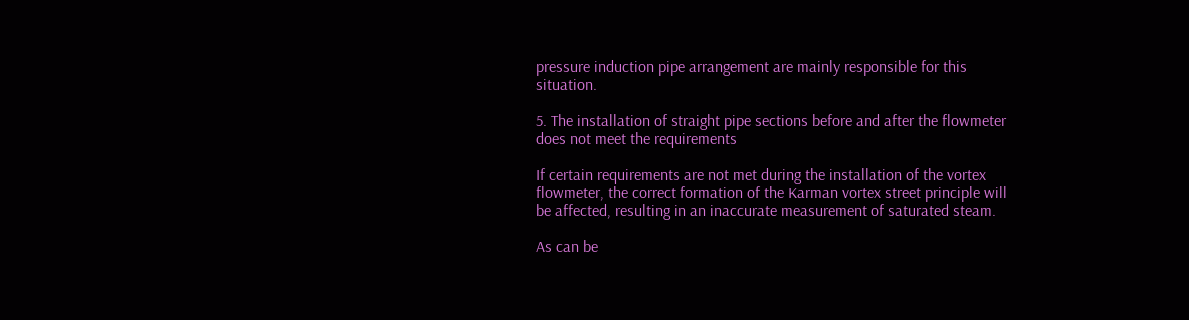pressure induction pipe arrangement are mainly responsible for this situation.

5. The installation of straight pipe sections before and after the flowmeter does not meet the requirements

If certain requirements are not met during the installation of the vortex flowmeter, the correct formation of the Karman vortex street principle will be affected, resulting in an inaccurate measurement of saturated steam.

As can be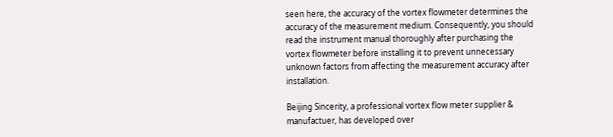seen here, the accuracy of the vortex flowmeter determines the accuracy of the measurement medium. Consequently, you should read the instrument manual thoroughly after purchasing the vortex flowmeter before installing it to prevent unnecessary unknown factors from affecting the measurement accuracy after installation.

Beijing Sincerity, a professional vortex flow meter supplier & manufactuer, has developed over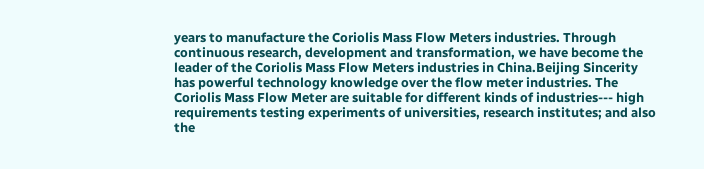years to manufacture the Coriolis Mass Flow Meters industries. Through continuous research, development and transformation, we have become the leader of the Coriolis Mass Flow Meters industries in China.Beijing Sincerity has powerful technology knowledge over the flow meter industries. The Coriolis Mass Flow Meter are suitable for different kinds of industries--- high requirements testing experiments of universities, research institutes; and also the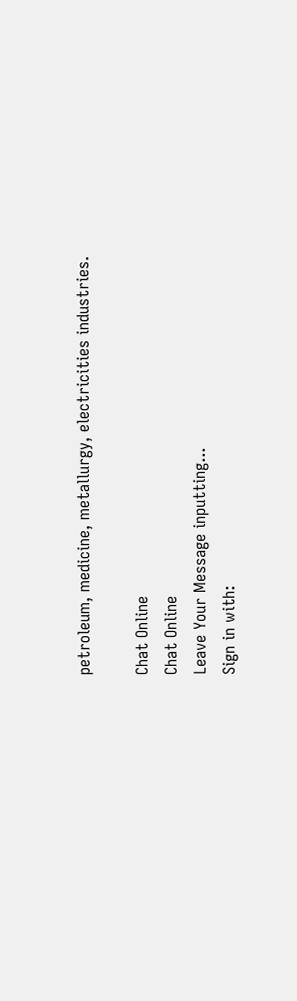petroleum, medicine, metallurgy, electricities industries.

Chat Online
Chat Online
Leave Your Message inputting...
Sign in with: